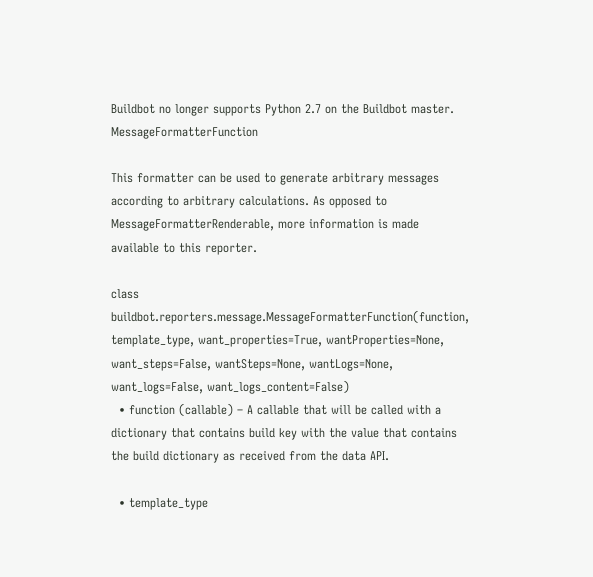Buildbot no longer supports Python 2.7 on the Buildbot master. MessageFormatterFunction

This formatter can be used to generate arbitrary messages according to arbitrary calculations. As opposed to MessageFormatterRenderable, more information is made available to this reporter.

class buildbot.reporters.message.MessageFormatterFunction(function, template_type, want_properties=True, wantProperties=None, want_steps=False, wantSteps=None, wantLogs=None, want_logs=False, want_logs_content=False)
  • function (callable) – A callable that will be called with a dictionary that contains build key with the value that contains the build dictionary as received from the data API.

  • template_type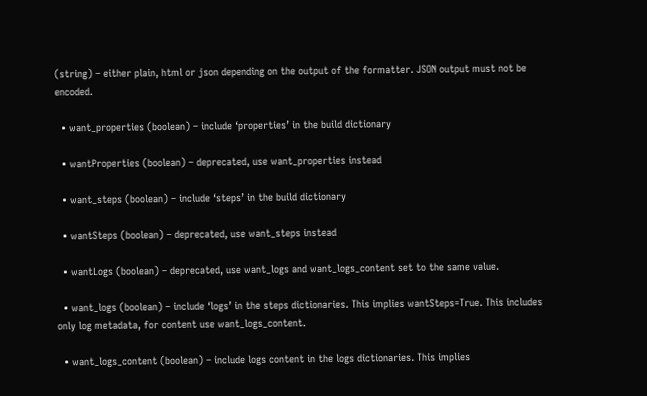(string) – either plain, html or json depending on the output of the formatter. JSON output must not be encoded.

  • want_properties (boolean) – include ‘properties’ in the build dictionary

  • wantProperties (boolean) – deprecated, use want_properties instead

  • want_steps (boolean) – include ‘steps’ in the build dictionary

  • wantSteps (boolean) – deprecated, use want_steps instead

  • wantLogs (boolean) – deprecated, use want_logs and want_logs_content set to the same value.

  • want_logs (boolean) – include ‘logs’ in the steps dictionaries. This implies wantSteps=True. This includes only log metadata, for content use want_logs_content.

  • want_logs_content (boolean) – include logs content in the logs dictionaries. This implies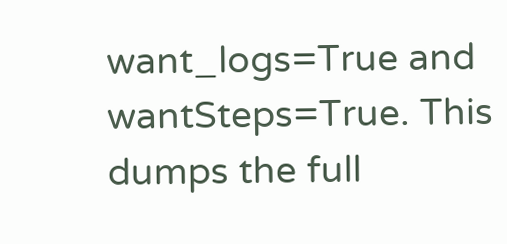want_logs=True and wantSteps=True. This dumps the full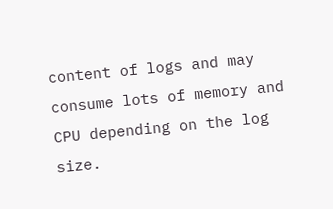content of logs and may consume lots of memory and CPU depending on the log size.